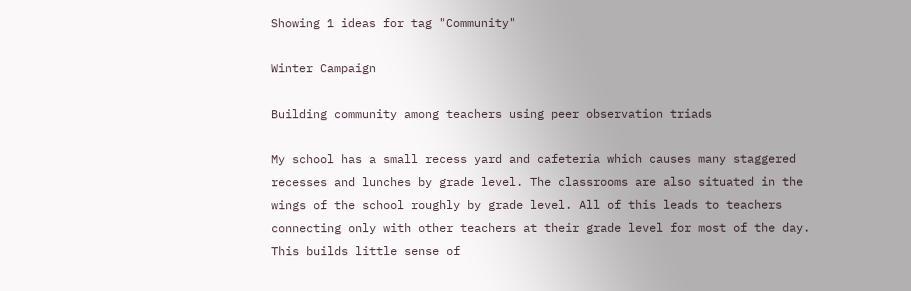Showing 1 ideas for tag "Community"

Winter Campaign

Building community among teachers using peer observation triads

My school has a small recess yard and cafeteria which causes many staggered recesses and lunches by grade level. The classrooms are also situated in the wings of the school roughly by grade level. All of this leads to teachers connecting only with other teachers at their grade level for most of the day. This builds little sense of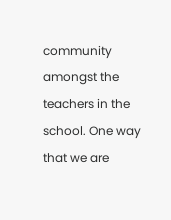community amongst the teachers in the school. One way that we are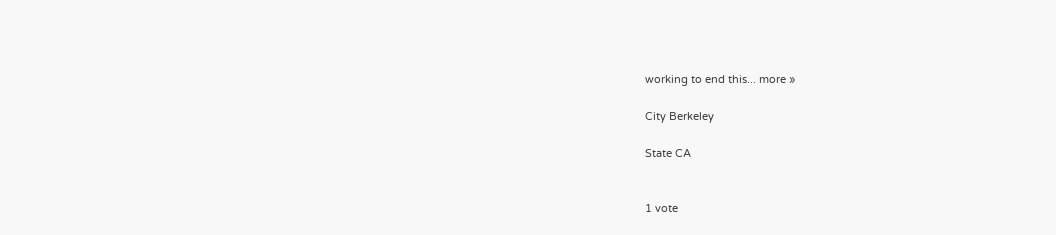working to end this... more »

City Berkeley

State CA


1 vote